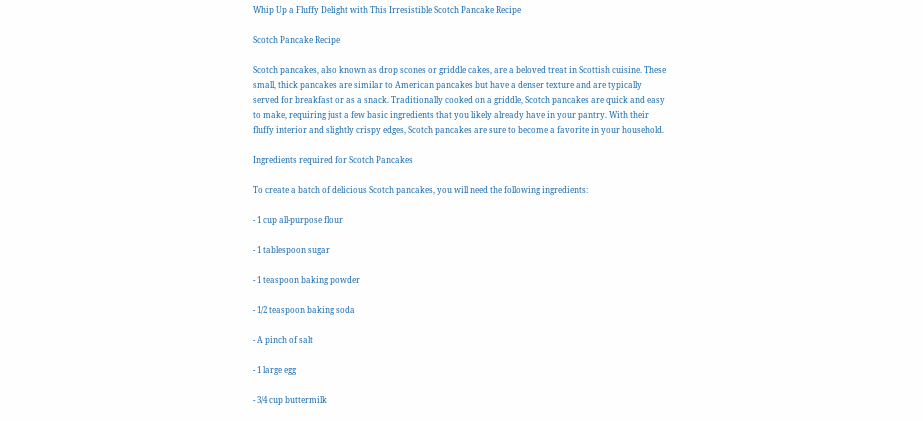Whip Up a Fluffy Delight with This Irresistible Scotch Pancake Recipe

Scotch Pancake Recipe

Scotch pancakes, also known as drop scones or griddle cakes, are a beloved treat in Scottish cuisine. These small, thick pancakes are similar to American pancakes but have a denser texture and are typically served for breakfast or as a snack. Traditionally cooked on a griddle, Scotch pancakes are quick and easy to make, requiring just a few basic ingredients that you likely already have in your pantry. With their fluffy interior and slightly crispy edges, Scotch pancakes are sure to become a favorite in your household.

Ingredients required for Scotch Pancakes

To create a batch of delicious Scotch pancakes, you will need the following ingredients:

- 1 cup all-purpose flour

- 1 tablespoon sugar

- 1 teaspoon baking powder

- 1/2 teaspoon baking soda

- A pinch of salt

- 1 large egg

- 3/4 cup buttermilk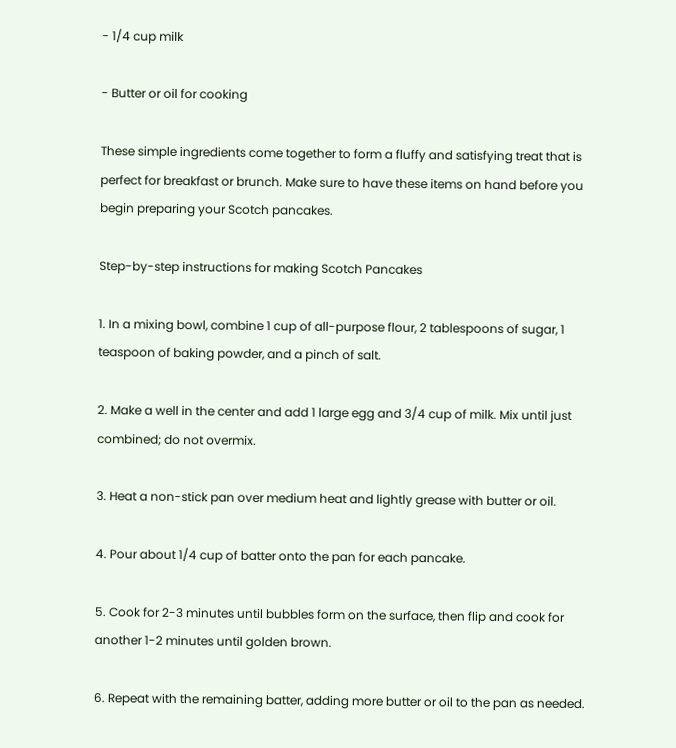- 1/4 cup milk

- Butter or oil for cooking

These simple ingredients come together to form a fluffy and satisfying treat that is perfect for breakfast or brunch. Make sure to have these items on hand before you begin preparing your Scotch pancakes.

Step-by-step instructions for making Scotch Pancakes

1. In a mixing bowl, combine 1 cup of all-purpose flour, 2 tablespoons of sugar, 1 teaspoon of baking powder, and a pinch of salt.

2. Make a well in the center and add 1 large egg and 3/4 cup of milk. Mix until just combined; do not overmix.

3. Heat a non-stick pan over medium heat and lightly grease with butter or oil.

4. Pour about 1/4 cup of batter onto the pan for each pancake.

5. Cook for 2-3 minutes until bubbles form on the surface, then flip and cook for another 1-2 minutes until golden brown.

6. Repeat with the remaining batter, adding more butter or oil to the pan as needed.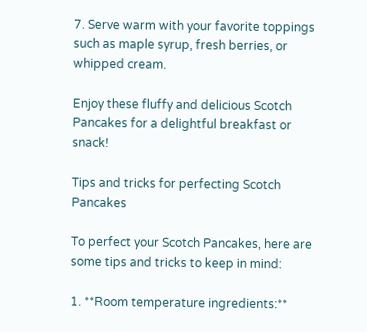7. Serve warm with your favorite toppings such as maple syrup, fresh berries, or whipped cream.

Enjoy these fluffy and delicious Scotch Pancakes for a delightful breakfast or snack!

Tips and tricks for perfecting Scotch Pancakes

To perfect your Scotch Pancakes, here are some tips and tricks to keep in mind:

1. **Room temperature ingredients:**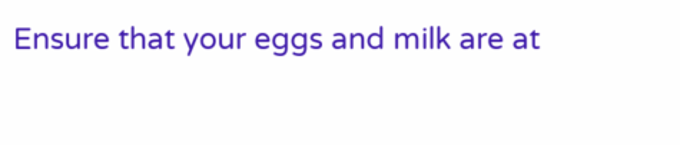Ensure that your eggs and milk are at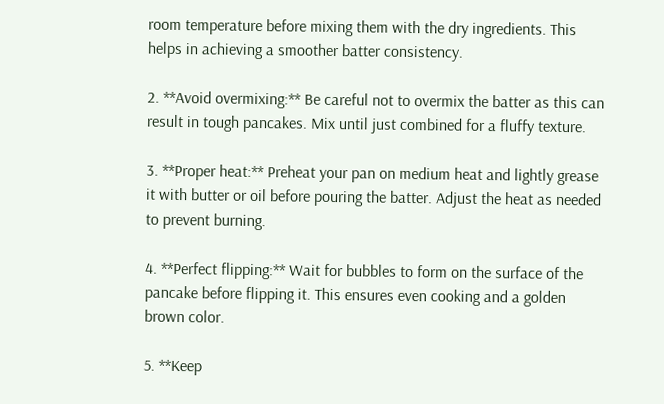room temperature before mixing them with the dry ingredients. This helps in achieving a smoother batter consistency.

2. **Avoid overmixing:** Be careful not to overmix the batter as this can result in tough pancakes. Mix until just combined for a fluffy texture.

3. **Proper heat:** Preheat your pan on medium heat and lightly grease it with butter or oil before pouring the batter. Adjust the heat as needed to prevent burning.

4. **Perfect flipping:** Wait for bubbles to form on the surface of the pancake before flipping it. This ensures even cooking and a golden brown color.

5. **Keep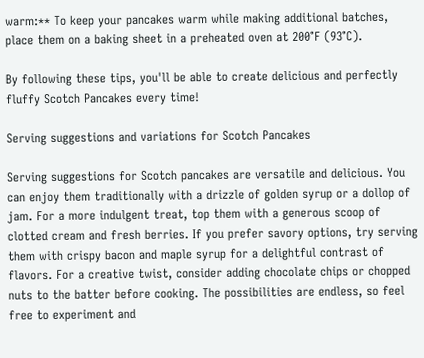warm:** To keep your pancakes warm while making additional batches, place them on a baking sheet in a preheated oven at 200°F (93°C).

By following these tips, you'll be able to create delicious and perfectly fluffy Scotch Pancakes every time!

Serving suggestions and variations for Scotch Pancakes

Serving suggestions for Scotch pancakes are versatile and delicious. You can enjoy them traditionally with a drizzle of golden syrup or a dollop of jam. For a more indulgent treat, top them with a generous scoop of clotted cream and fresh berries. If you prefer savory options, try serving them with crispy bacon and maple syrup for a delightful contrast of flavors. For a creative twist, consider adding chocolate chips or chopped nuts to the batter before cooking. The possibilities are endless, so feel free to experiment and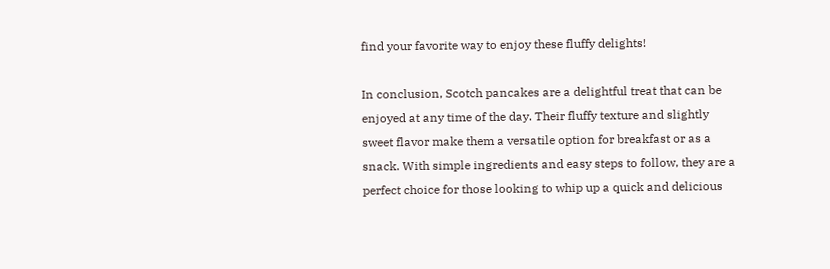find your favorite way to enjoy these fluffy delights!

In conclusion, Scotch pancakes are a delightful treat that can be enjoyed at any time of the day. Their fluffy texture and slightly sweet flavor make them a versatile option for breakfast or as a snack. With simple ingredients and easy steps to follow, they are a perfect choice for those looking to whip up a quick and delicious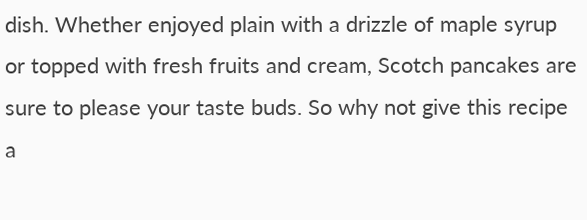dish. Whether enjoyed plain with a drizzle of maple syrup or topped with fresh fruits and cream, Scotch pancakes are sure to please your taste buds. So why not give this recipe a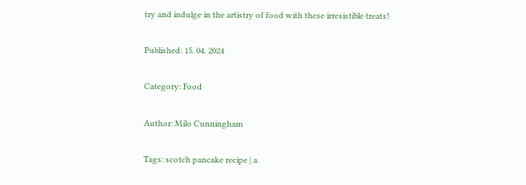try and indulge in the artistry of food with these irresistible treats!

Published: 15. 04. 2024

Category: Food

Author: Milo Cunningham

Tags: scotch pancake recipe | a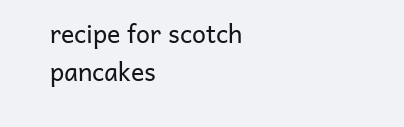recipe for scotch pancakes